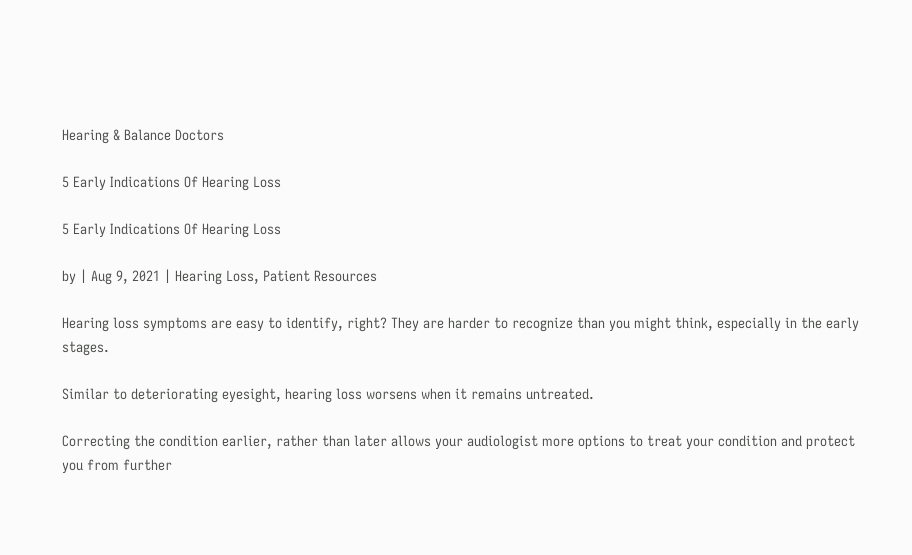Hearing & Balance Doctors

5 Early Indications Of Hearing Loss

5 Early Indications Of Hearing Loss

by | Aug 9, 2021 | Hearing Loss, Patient Resources

Hearing loss symptoms are easy to identify, right? They are harder to recognize than you might think, especially in the early stages.

Similar to deteriorating eyesight, hearing loss worsens when it remains untreated.

Correcting the condition earlier, rather than later allows your audiologist more options to treat your condition and protect you from further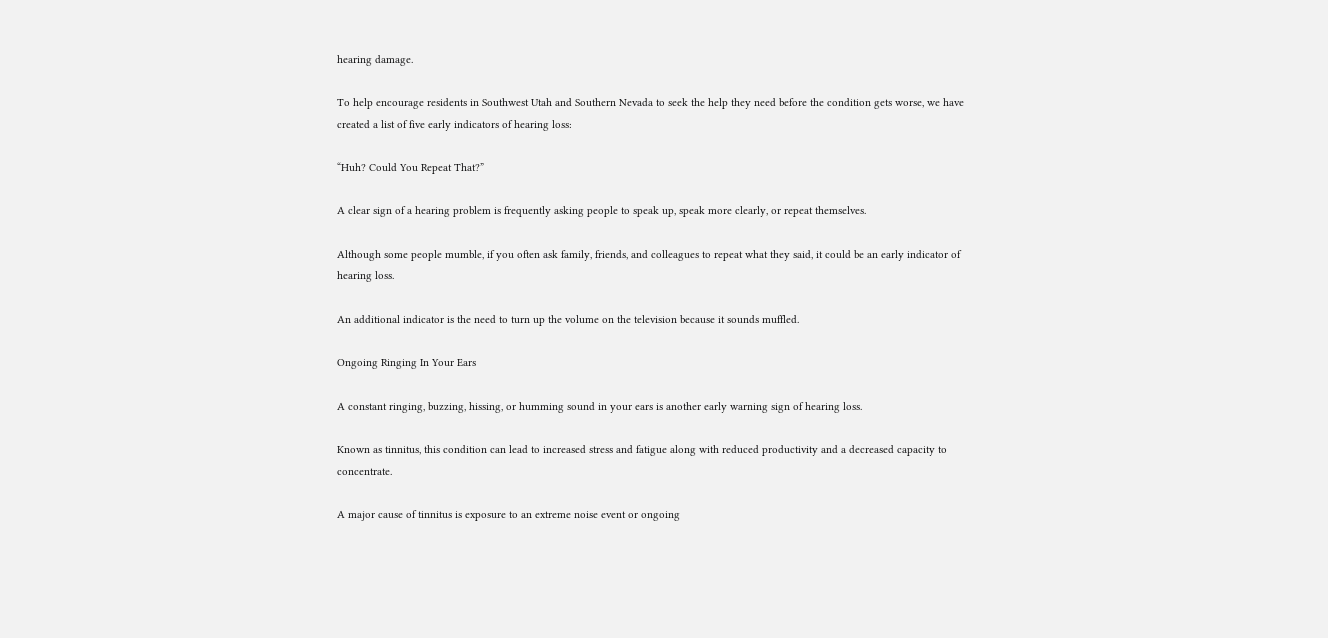hearing damage.

To help encourage residents in Southwest Utah and Southern Nevada to seek the help they need before the condition gets worse, we have created a list of five early indicators of hearing loss:

“Huh? Could You Repeat That?”

A clear sign of a hearing problem is frequently asking people to speak up, speak more clearly, or repeat themselves.

Although some people mumble, if you often ask family, friends, and colleagues to repeat what they said, it could be an early indicator of hearing loss.

An additional indicator is the need to turn up the volume on the television because it sounds muffled.

Ongoing Ringing In Your Ears

A constant ringing, buzzing, hissing, or humming sound in your ears is another early warning sign of hearing loss.

Known as tinnitus, this condition can lead to increased stress and fatigue along with reduced productivity and a decreased capacity to concentrate.

A major cause of tinnitus is exposure to an extreme noise event or ongoing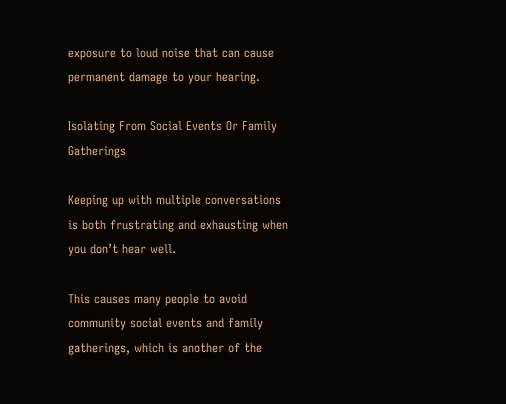exposure to loud noise that can cause permanent damage to your hearing.

Isolating From Social Events Or Family Gatherings

Keeping up with multiple conversations is both frustrating and exhausting when you don’t hear well.

This causes many people to avoid community social events and family gatherings, which is another of the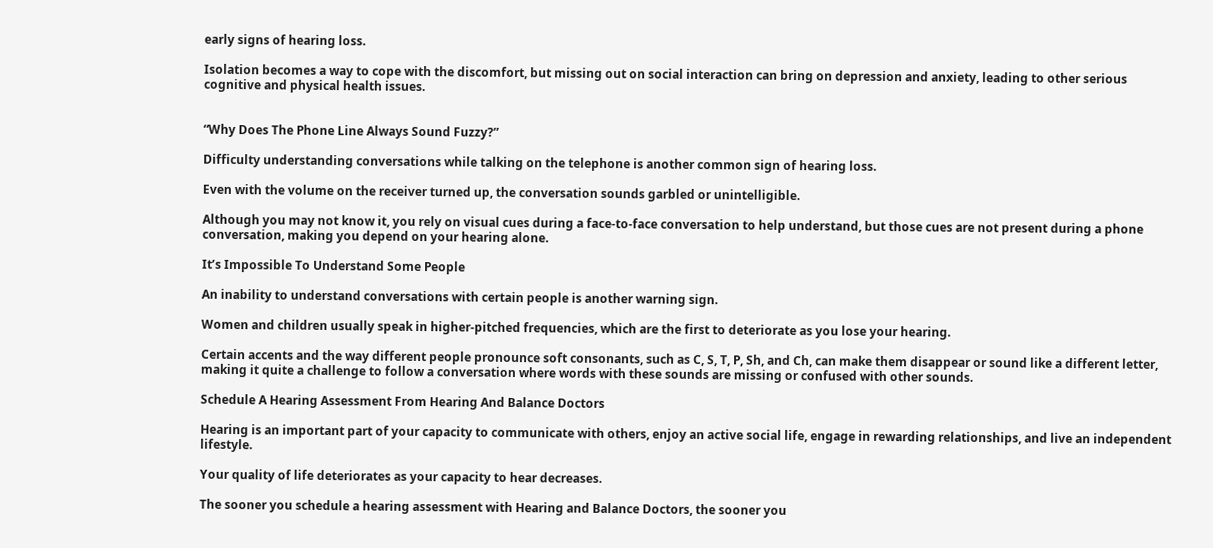early signs of hearing loss.

Isolation becomes a way to cope with the discomfort, but missing out on social interaction can bring on depression and anxiety, leading to other serious cognitive and physical health issues.


“Why Does The Phone Line Always Sound Fuzzy?”

Difficulty understanding conversations while talking on the telephone is another common sign of hearing loss.

Even with the volume on the receiver turned up, the conversation sounds garbled or unintelligible.

Although you may not know it, you rely on visual cues during a face-to-face conversation to help understand, but those cues are not present during a phone conversation, making you depend on your hearing alone.

It’s Impossible To Understand Some People

An inability to understand conversations with certain people is another warning sign.

Women and children usually speak in higher-pitched frequencies, which are the first to deteriorate as you lose your hearing.

Certain accents and the way different people pronounce soft consonants, such as C, S, T, P, Sh, and Ch, can make them disappear or sound like a different letter, making it quite a challenge to follow a conversation where words with these sounds are missing or confused with other sounds.

Schedule A Hearing Assessment From Hearing And Balance Doctors

Hearing is an important part of your capacity to communicate with others, enjoy an active social life, engage in rewarding relationships, and live an independent lifestyle.

Your quality of life deteriorates as your capacity to hear decreases.

The sooner you schedule a hearing assessment with Hearing and Balance Doctors, the sooner you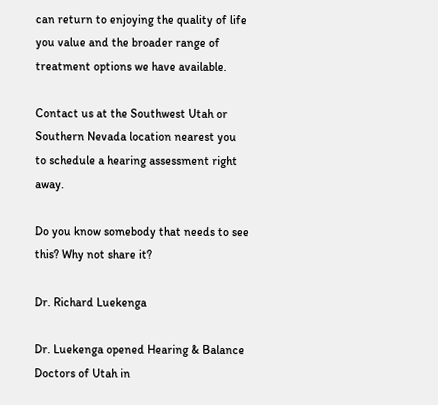can return to enjoying the quality of life you value and the broader range of treatment options we have available.

Contact us at the Southwest Utah or Southern Nevada location nearest you to schedule a hearing assessment right away.

Do you know somebody that needs to see this? Why not share it?

Dr. Richard Luekenga

Dr. Luekenga opened Hearing & Balance Doctors of Utah in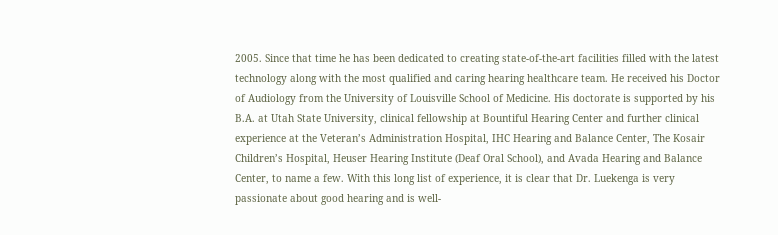2005. Since that time he has been dedicated to creating state-of-the-art facilities filled with the latest technology along with the most qualified and caring hearing healthcare team. He received his Doctor of Audiology from the University of Louisville School of Medicine. His doctorate is supported by his B.A. at Utah State University, clinical fellowship at Bountiful Hearing Center and further clinical experience at the Veteran’s Administration Hospital, IHC Hearing and Balance Center, The Kosair Children’s Hospital, Heuser Hearing Institute (Deaf Oral School), and Avada Hearing and Balance Center, to name a few. With this long list of experience, it is clear that Dr. Luekenga is very passionate about good hearing and is well-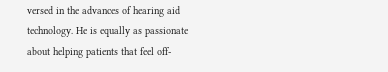versed in the advances of hearing aid technology. He is equally as passionate about helping patients that feel off-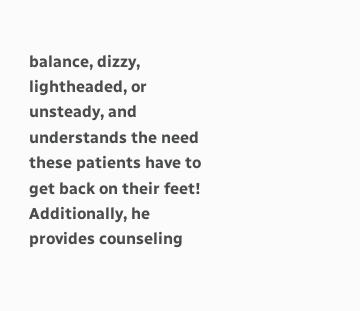balance, dizzy, lightheaded, or unsteady, and understands the need these patients have to get back on their feet! Additionally, he provides counseling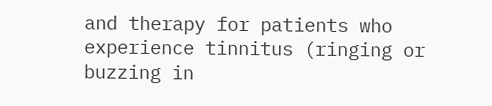and therapy for patients who experience tinnitus (ringing or buzzing in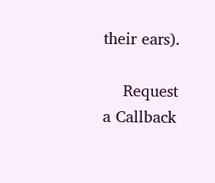their ears).

    Request a Callback